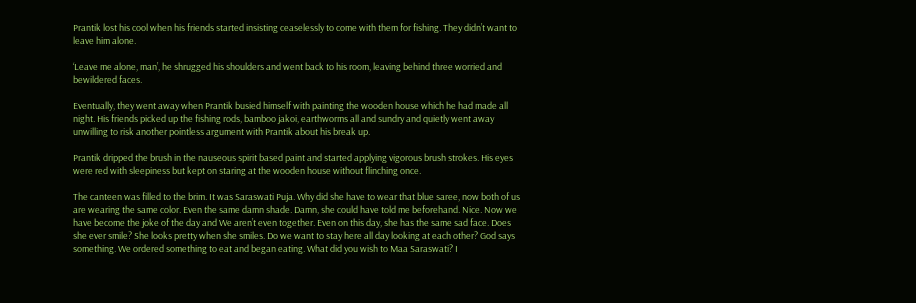Prantik lost his cool when his friends started insisting ceaselessly to come with them for fishing. They didn’t want to leave him alone.

‘Leave me alone, man’, he shrugged his shoulders and went back to his room, leaving behind three worried and bewildered faces.

Eventually, they went away when Prantik busied himself with painting the wooden house which he had made all night. His friends picked up the fishing rods, bamboo jakoi, earthworms all and sundry and quietly went away unwilling to risk another pointless argument with Prantik about his break up.

Prantik dripped the brush in the nauseous spirit based paint and started applying vigorous brush strokes. His eyes were red with sleepiness but kept on staring at the wooden house without flinching once.

The canteen was filled to the brim. It was Saraswati Puja. Why did she have to wear that blue saree, now both of us are wearing the same color. Even the same damn shade. Damn, she could have told me beforehand. Nice. Now we have become the joke of the day and We aren’t even together. Even on this day, she has the same sad face. Does she ever smile? She looks pretty when she smiles. Do we want to stay here all day looking at each other? God says something. We ordered something to eat and began eating. What did you wish to Maa Saraswati? I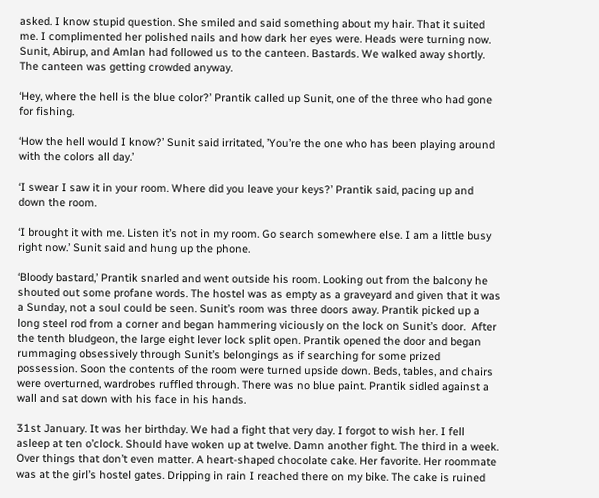asked. I know stupid question. She smiled and said something about my hair. That it suited me. I complimented her polished nails and how dark her eyes were. Heads were turning now. Sunit, Abirup, and Amlan had followed us to the canteen. Bastards. We walked away shortly. The canteen was getting crowded anyway.

‘Hey, where the hell is the blue color?’ Prantik called up Sunit, one of the three who had gone for fishing.

‘How the hell would I know?’ Sunit said irritated, ’You’re the one who has been playing around with the colors all day.’

‘I swear I saw it in your room. Where did you leave your keys?’ Prantik said, pacing up and down the room.

‘I brought it with me. Listen it’s not in my room. Go search somewhere else. I am a little busy right now.’ Sunit said and hung up the phone.

‘Bloody bastard,’ Prantik snarled and went outside his room. Looking out from the balcony he shouted out some profane words. The hostel was as empty as a graveyard and given that it was a Sunday, not a soul could be seen. Sunit’s room was three doors away. Prantik picked up a long steel rod from a corner and began hammering viciously on the lock on Sunit’s door.  After the tenth bludgeon, the large eight lever lock split open. Prantik opened the door and began rummaging obsessively through Sunit’s belongings as if searching for some prized possession. Soon the contents of the room were turned upside down. Beds, tables, and chairs were overturned, wardrobes ruffled through. There was no blue paint. Prantik sidled against a wall and sat down with his face in his hands.

31st January. It was her birthday. We had a fight that very day. I forgot to wish her. I fell asleep at ten o’clock. Should have woken up at twelve. Damn another fight. The third in a week. Over things that don’t even matter. A heart-shaped chocolate cake. Her favorite. Her roommate was at the girl’s hostel gates. Dripping in rain I reached there on my bike. The cake is ruined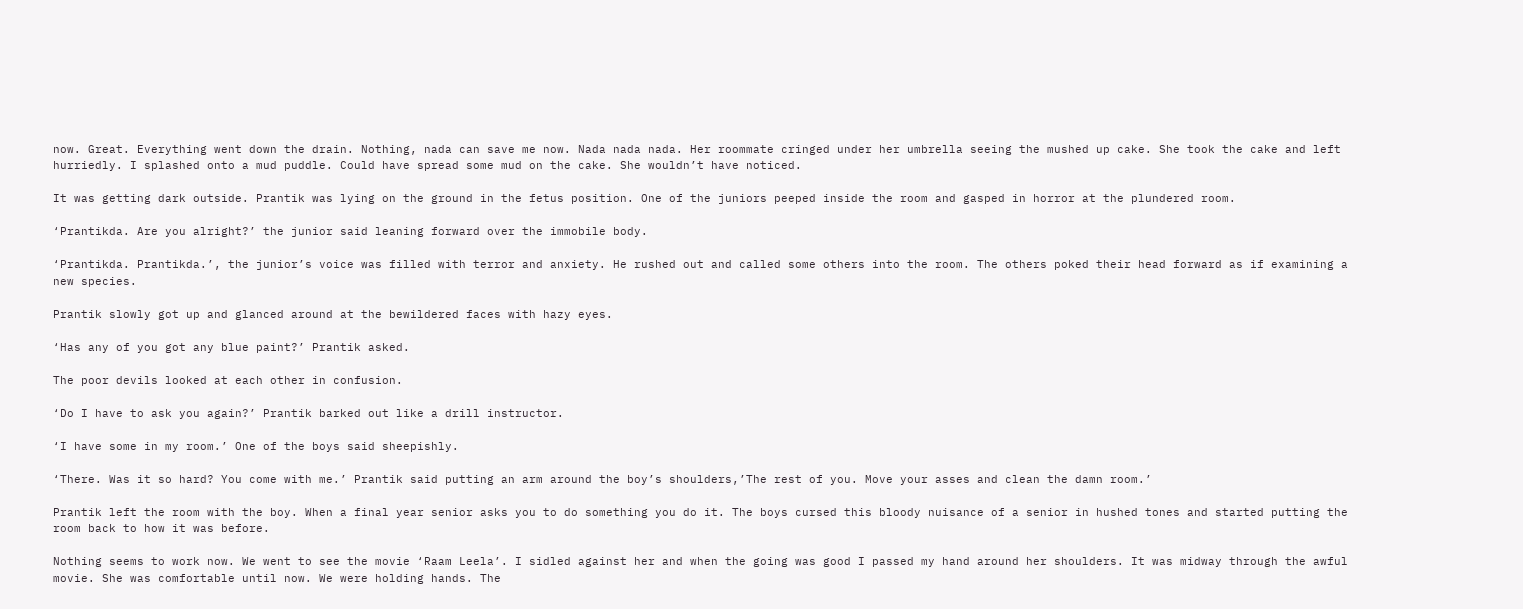now. Great. Everything went down the drain. Nothing, nada can save me now. Nada nada nada. Her roommate cringed under her umbrella seeing the mushed up cake. She took the cake and left hurriedly. I splashed onto a mud puddle. Could have spread some mud on the cake. She wouldn’t have noticed.

It was getting dark outside. Prantik was lying on the ground in the fetus position. One of the juniors peeped inside the room and gasped in horror at the plundered room.

‘Prantikda. Are you alright?’ the junior said leaning forward over the immobile body.

‘Prantikda. Prantikda.’, the junior’s voice was filled with terror and anxiety. He rushed out and called some others into the room. The others poked their head forward as if examining a new species.

Prantik slowly got up and glanced around at the bewildered faces with hazy eyes.

‘Has any of you got any blue paint?’ Prantik asked.

The poor devils looked at each other in confusion.

‘Do I have to ask you again?’ Prantik barked out like a drill instructor.

‘I have some in my room.’ One of the boys said sheepishly.

‘There. Was it so hard? You come with me.’ Prantik said putting an arm around the boy’s shoulders,’The rest of you. Move your asses and clean the damn room.’

Prantik left the room with the boy. When a final year senior asks you to do something you do it. The boys cursed this bloody nuisance of a senior in hushed tones and started putting the room back to how it was before.

Nothing seems to work now. We went to see the movie ‘Raam Leela’. I sidled against her and when the going was good I passed my hand around her shoulders. It was midway through the awful movie. She was comfortable until now. We were holding hands. The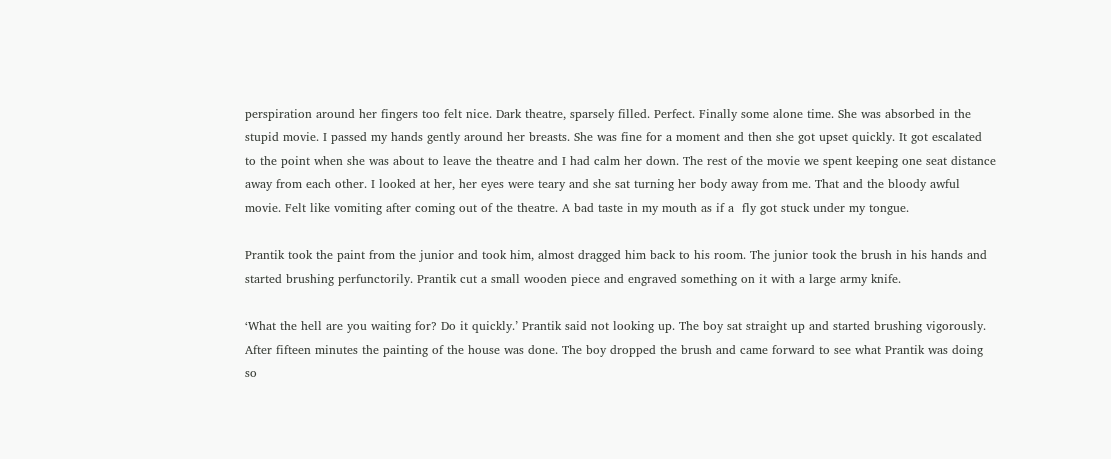perspiration around her fingers too felt nice. Dark theatre, sparsely filled. Perfect. Finally some alone time. She was absorbed in the stupid movie. I passed my hands gently around her breasts. She was fine for a moment and then she got upset quickly. It got escalated to the point when she was about to leave the theatre and I had calm her down. The rest of the movie we spent keeping one seat distance away from each other. I looked at her, her eyes were teary and she sat turning her body away from me. That and the bloody awful movie. Felt like vomiting after coming out of the theatre. A bad taste in my mouth as if a  fly got stuck under my tongue.

Prantik took the paint from the junior and took him, almost dragged him back to his room. The junior took the brush in his hands and started brushing perfunctorily. Prantik cut a small wooden piece and engraved something on it with a large army knife.

‘What the hell are you waiting for? Do it quickly.’ Prantik said not looking up. The boy sat straight up and started brushing vigorously. After fifteen minutes the painting of the house was done. The boy dropped the brush and came forward to see what Prantik was doing so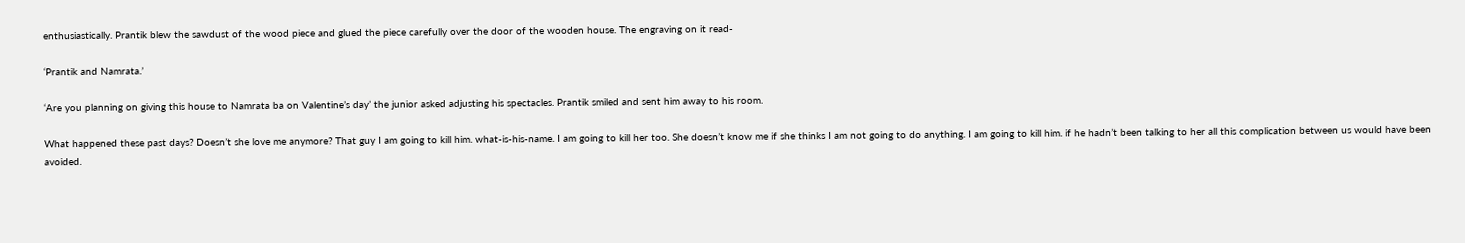enthusiastically. Prantik blew the sawdust of the wood piece and glued the piece carefully over the door of the wooden house. The engraving on it read-

‘Prantik and Namrata.’

‘Are you planning on giving this house to Namrata ba on Valentine’s day’ the junior asked adjusting his spectacles. Prantik smiled and sent him away to his room.

What happened these past days? Doesn’t she love me anymore? That guy I am going to kill him. what-is-his-name. I am going to kill her too. She doesn’t know me if she thinks I am not going to do anything. I am going to kill him. if he hadn’t been talking to her all this complication between us would have been avoided.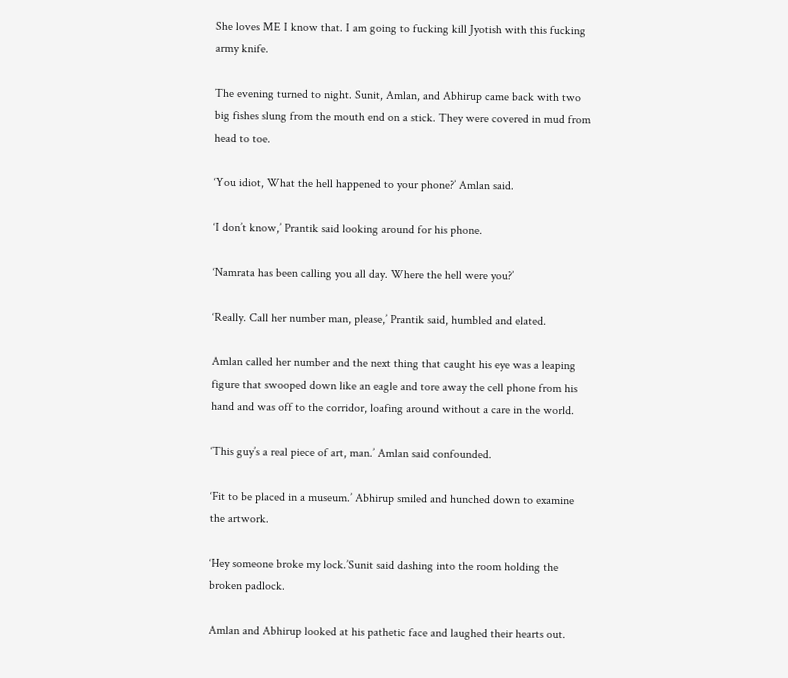She loves ME I know that. I am going to fucking kill Jyotish with this fucking army knife.

The evening turned to night. Sunit, Amlan, and Abhirup came back with two big fishes slung from the mouth end on a stick. They were covered in mud from head to toe.

‘You idiot, What the hell happened to your phone?’ Amlan said.

‘I don’t know,’ Prantik said looking around for his phone.

‘Namrata has been calling you all day. Where the hell were you?’

‘Really. Call her number man, please,’ Prantik said, humbled and elated.

Amlan called her number and the next thing that caught his eye was a leaping figure that swooped down like an eagle and tore away the cell phone from his hand and was off to the corridor, loafing around without a care in the world.

‘This guy’s a real piece of art, man.’ Amlan said confounded.

‘Fit to be placed in a museum.’ Abhirup smiled and hunched down to examine the artwork.

‘Hey someone broke my lock.’Sunit said dashing into the room holding the broken padlock.

Amlan and Abhirup looked at his pathetic face and laughed their hearts out.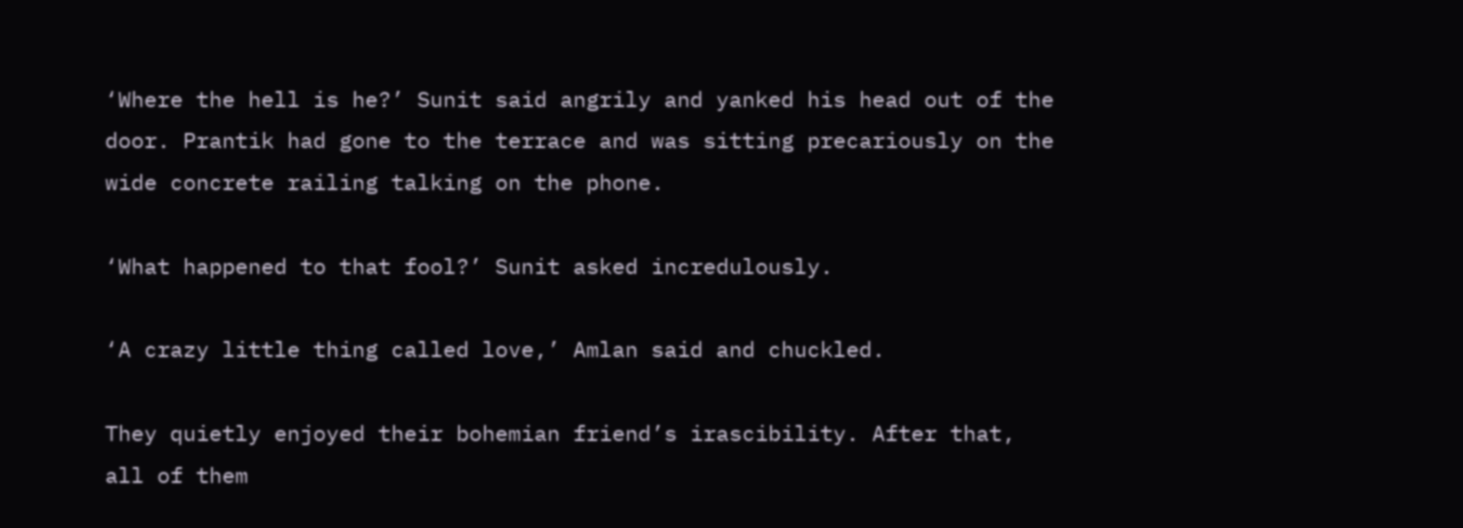‘Where the hell is he?’ Sunit said angrily and yanked his head out of the door. Prantik had gone to the terrace and was sitting precariously on the wide concrete railing talking on the phone.

‘What happened to that fool?’ Sunit asked incredulously.

‘A crazy little thing called love,’ Amlan said and chuckled.

They quietly enjoyed their bohemian friend’s irascibility. After that, all of them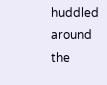huddled around the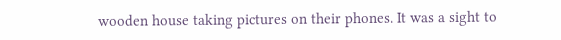wooden house taking pictures on their phones. It was a sight to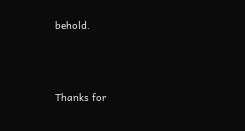behold.



Thanks for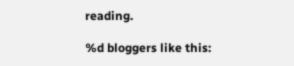reading.

%d bloggers like this: